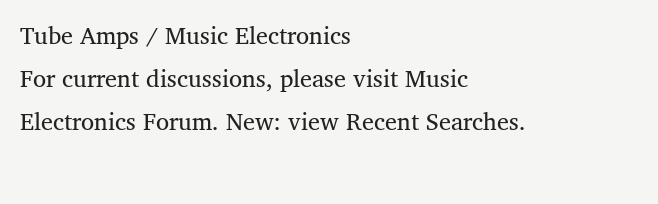Tube Amps / Music Electronics
For current discussions, please visit Music Electronics Forum. New: view Recent Searches.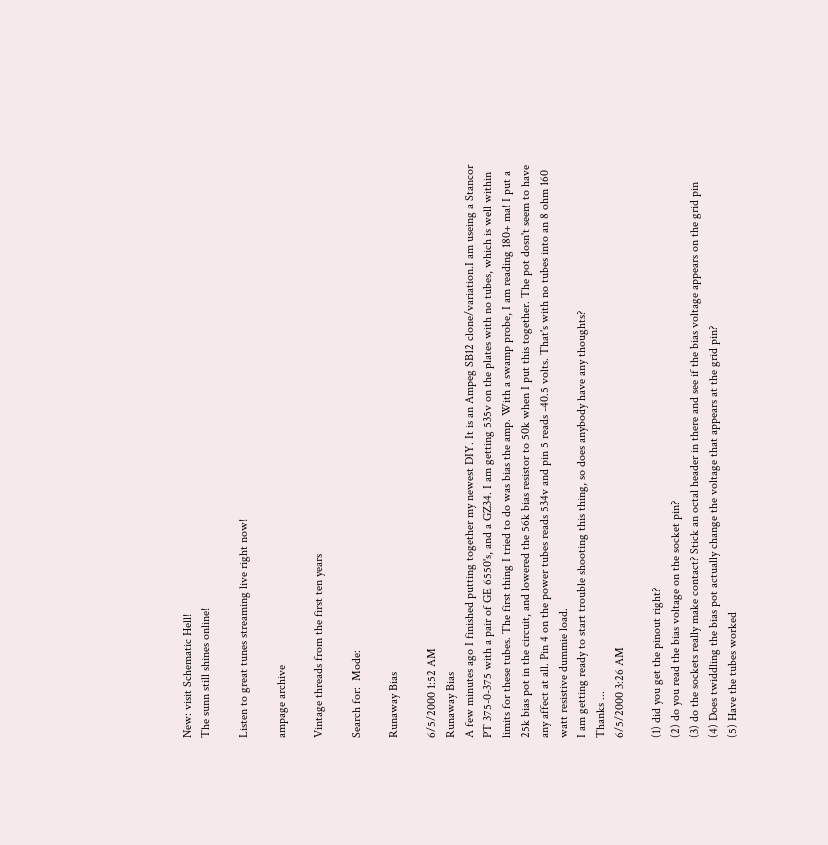New: visit Schematic Hell!
The sunn still shines online!

Listen to great tunes streaming live right now!

ampage archive

Vintage threads from the first ten years

Search for:  Mode:

Runaway Bias

6/5/2000 1:52 AM
Runaway Bias
A few minutes ago I finished putting together my newest DIY. It is an Ampeg SB12 clone/variation.I am useing a Stancor PT 375-0-375 with a pair of GE 6550's, and a GZ34. I am getting 535v on the plates with no tubes, which is well within limits for these tubes. The first thing I tried to do was bias the amp. With a swamp probe, I am reading 180+ ma! I put a 25k bias pot in the circuit, and lowered the 56k bias resistor to 50k when I put this together. The pot dosn't seem to have any affect at all. Pin 4 on the power tubes reads 534v and pin 5 reads -40.5 volts. That's with no tubes into an 8 ohm 160 watt resistive dummie load.
I am getting ready to start trouble shooting this thing, so does anybody have any thoughts?
Thanks ...
6/5/2000 3:26 AM

(1) did you get the pinout right?
(2) do you read the bias voltage on the socket pin?
(3) do the sockets really make contact? Stick an octal header in there and see if the bias voltage appears on the grid pin
(4) Does twiddling the bias pot actually change the voltage that appears at the grid pin?
(5) Have the tubes worked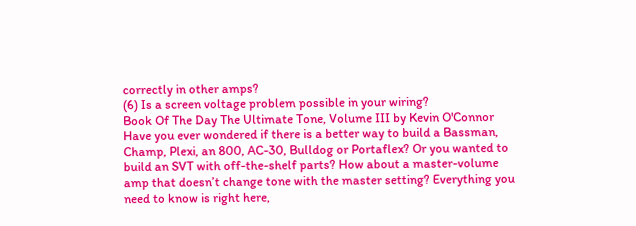correctly in other amps?
(6) Is a screen voltage problem possible in your wiring?
Book Of The Day The Ultimate Tone, Volume III by Kevin O'Connor
Have you ever wondered if there is a better way to build a Bassman, Champ, Plexi, an 800, AC-30, Bulldog or Portaflex? Or you wanted to build an SVT with off-the-shelf parts? How about a master-volume amp that doesn’t change tone with the master setting? Everything you need to know is right here,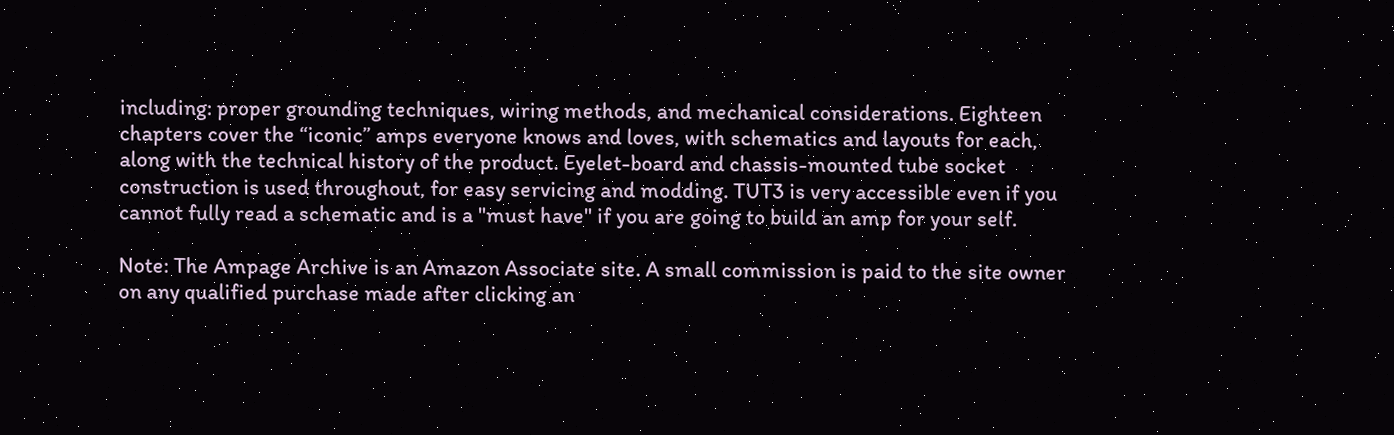including: proper grounding techniques, wiring methods, and mechanical considerations. Eighteen chapters cover the “iconic” amps everyone knows and loves, with schematics and layouts for each, along with the technical history of the product. Eyelet-board and chassis-mounted tube socket construction is used throughout, for easy servicing and modding. TUT3 is very accessible even if you cannot fully read a schematic and is a "must have" if you are going to build an amp for your self.

Note: The Ampage Archive is an Amazon Associate site. A small commission is paid to the site owner on any qualified purchase made after clicking an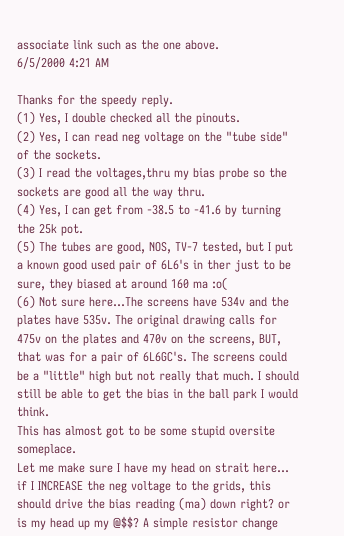associate link such as the one above.
6/5/2000 4:21 AM

Thanks for the speedy reply.
(1) Yes, I double checked all the pinouts.
(2) Yes, I can read neg voltage on the "tube side" of the sockets.
(3) I read the voltages,thru my bias probe so the sockets are good all the way thru.
(4) Yes, I can get from -38.5 to -41.6 by turning the 25k pot.
(5) The tubes are good, NOS, TV-7 tested, but I put a known good used pair of 6L6's in ther just to be sure, they biased at around 160 ma :o(
(6) Not sure here...The screens have 534v and the plates have 535v. The original drawing calls for 475v on the plates and 470v on the screens, BUT, that was for a pair of 6L6GC's. The screens could be a "little" high but not really that much. I should still be able to get the bias in the ball park I would think.
This has almost got to be some stupid oversite someplace.
Let me make sure I have my head on strait here... if I INCREASE the neg voltage to the grids, this should drive the bias reading (ma) down right? or is my head up my @$$? A simple resistor change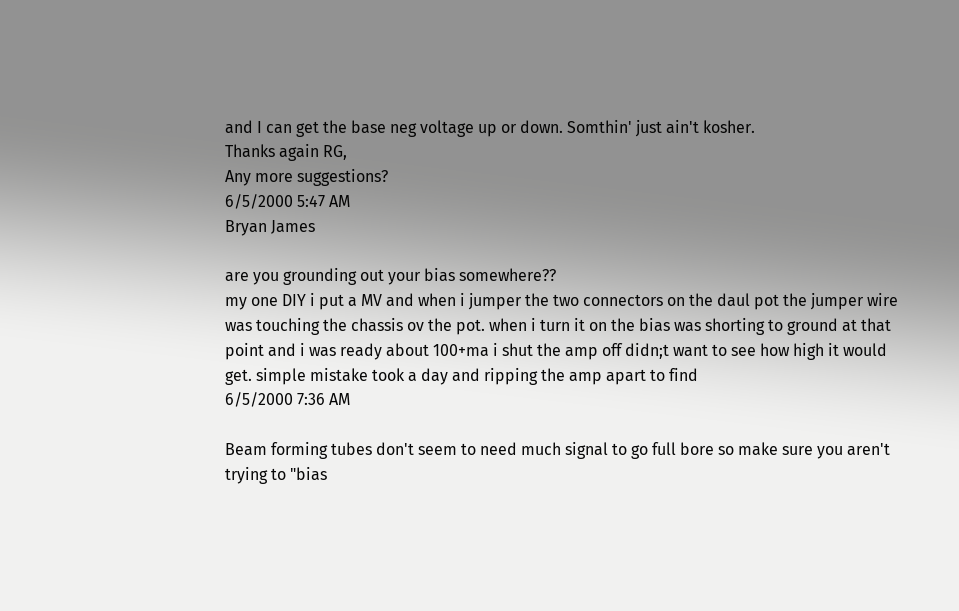and I can get the base neg voltage up or down. Somthin' just ain't kosher.
Thanks again RG,
Any more suggestions?
6/5/2000 5:47 AM
Bryan James

are you grounding out your bias somewhere??
my one DIY i put a MV and when i jumper the two connectors on the daul pot the jumper wire was touching the chassis ov the pot. when i turn it on the bias was shorting to ground at that point and i was ready about 100+ma i shut the amp off didn;t want to see how high it would get. simple mistake took a day and ripping the amp apart to find
6/5/2000 7:36 AM

Beam forming tubes don't seem to need much signal to go full bore so make sure you aren't trying to "bias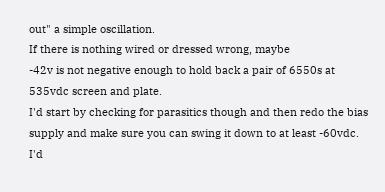out" a simple oscillation.
If there is nothing wired or dressed wrong, maybe
-42v is not negative enough to hold back a pair of 6550s at 535vdc screen and plate.
I'd start by checking for parasitics though and then redo the bias supply and make sure you can swing it down to at least -60vdc.
I'd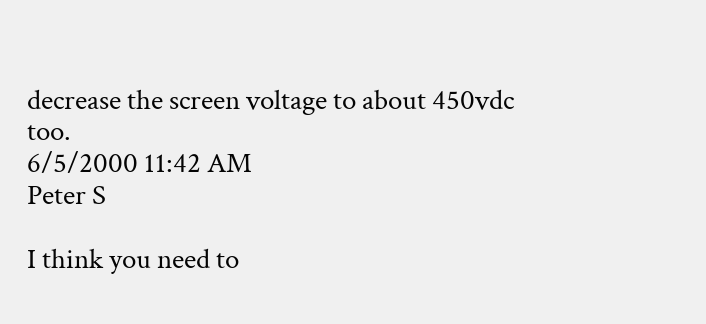decrease the screen voltage to about 450vdc too.
6/5/2000 11:42 AM
Peter S

I think you need to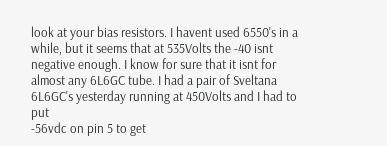look at your bias resistors. I havent used 6550's in a while, but it seems that at 535Volts the -40 isnt negative enough. I know for sure that it isnt for almost any 6L6GC tube. I had a pair of Sveltana 6L6GC's yesterday running at 450Volts and I had to put
-56vdc on pin 5 to get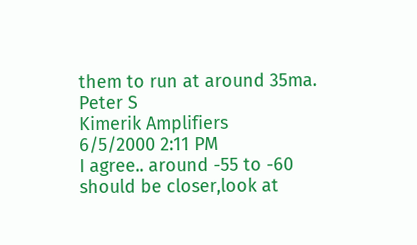them to run at around 35ma.
Peter S
Kimerik Amplifiers
6/5/2000 2:11 PM
I agree.. around -55 to -60 should be closer,look at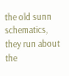the old sunn schematics, they run about the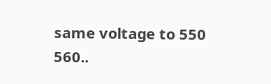same voltage to 550 560..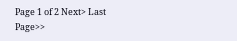Page 1 of 2 Next> Last Page>>